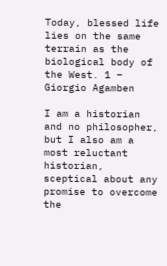Today, blessed life lies on the same terrain as the biological body of the West. 1 – Giorgio Agamben

I am a historian and no philosopher, but I also am a most reluctant historian, sceptical about any promise to overcome the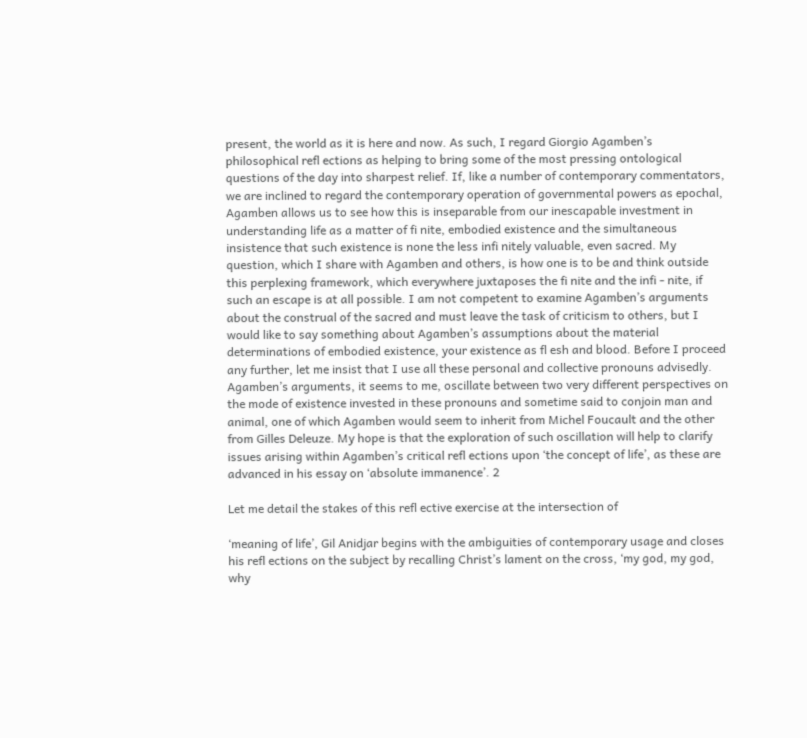present, the world as it is here and now. As such, I regard Giorgio Agamben’s philosophical refl ections as helping to bring some of the most pressing ontological questions of the day into sharpest relief. If, like a number of contemporary commentators, we are inclined to regard the contemporary operation of governmental powers as epochal, Agamben allows us to see how this is inseparable from our inescapable investment in understanding life as a matter of fi nite, embodied existence and the simultaneous insistence that such existence is none the less infi nitely valuable, even sacred. My question, which I share with Agamben and others, is how one is to be and think outside this perplexing framework, which everywhere juxtaposes the fi nite and the infi - nite, if such an escape is at all possible. I am not competent to examine Agamben’s arguments about the construal of the sacred and must leave the task of criticism to others, but I would like to say something about Agamben’s assumptions about the material determinations of embodied existence, your existence as fl esh and blood. Before I proceed any further, let me insist that I use all these personal and collective pronouns advisedly. Agamben’s arguments, it seems to me, oscillate between two very different perspectives on the mode of existence invested in these pronouns and sometime said to conjoin man and animal, one of which Agamben would seem to inherit from Michel Foucault and the other from Gilles Deleuze. My hope is that the exploration of such oscillation will help to clarify issues arising within Agamben’s critical refl ections upon ‘the concept of life’, as these are advanced in his essay on ‘absolute immanence’. 2

Let me detail the stakes of this refl ective exercise at the intersection of

‘meaning of life’, Gil Anidjar begins with the ambiguities of contemporary usage and closes his refl ections on the subject by recalling Christ’s lament on the cross, ‘my god, my god, why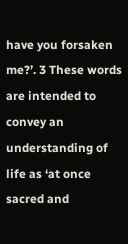have you forsaken me?’. 3 These words are intended to convey an understanding of life as ‘at once sacred and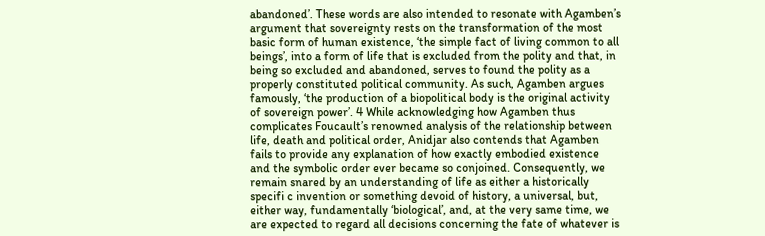abandoned’. These words are also intended to resonate with Agamben’s argument that sovereignty rests on the transformation of the most basic form of human existence, ‘the simple fact of living common to all beings’, into a form of life that is excluded from the polity and that, in being so excluded and abandoned, serves to found the polity as a properly constituted political community. As such, Agamben argues famously, ‘the production of a biopolitical body is the original activity of sovereign power’. 4 While acknowledging how Agamben thus complicates Foucault’s renowned analysis of the relationship between life, death and political order, Anidjar also contends that Agamben fails to provide any explanation of how exactly embodied existence and the symbolic order ever became so conjoined. Consequently, we remain snared by an understanding of life as either a historically specifi c invention or something devoid of history, a universal, but, either way, fundamentally ‘biological’, and, at the very same time, we are expected to regard all decisions concerning the fate of whatever is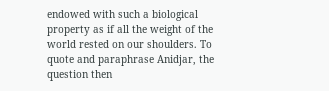endowed with such a biological property as if all the weight of the world rested on our shoulders. To quote and paraphrase Anidjar, the question then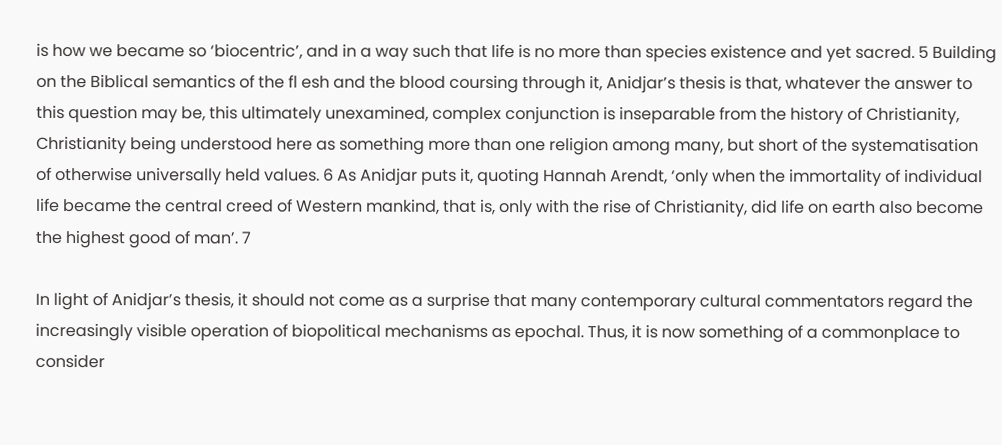is how we became so ‘biocentric’, and in a way such that life is no more than species existence and yet sacred. 5 Building on the Biblical semantics of the fl esh and the blood coursing through it, Anidjar’s thesis is that, whatever the answer to this question may be, this ultimately unexamined, complex conjunction is inseparable from the history of Christianity, Christianity being understood here as something more than one religion among many, but short of the systematisation of otherwise universally held values. 6 As Anidjar puts it, quoting Hannah Arendt, ‘only when the immortality of individual life became the central creed of Western mankind, that is, only with the rise of Christianity, did life on earth also become the highest good of man’. 7

In light of Anidjar’s thesis, it should not come as a surprise that many contemporary cultural commentators regard the increasingly visible operation of biopolitical mechanisms as epochal. Thus, it is now something of a commonplace to consider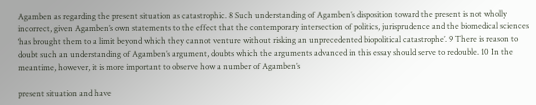Agamben as regarding the present situation as catastrophic. 8 Such understanding of Agamben’s disposition toward the present is not wholly incorrect, given Agamben’s own statements to the effect that the contemporary intersection of politics, jurisprudence and the biomedical sciences ‘has brought them to a limit beyond which they cannot venture without risking an unprecedented biopolitical catastrophe’. 9 There is reason to doubt such an understanding of Agamben’s argument, doubts which the arguments advanced in this essay should serve to redouble. 10 In the meantime, however, it is more important to observe how a number of Agamben’s

present situation and have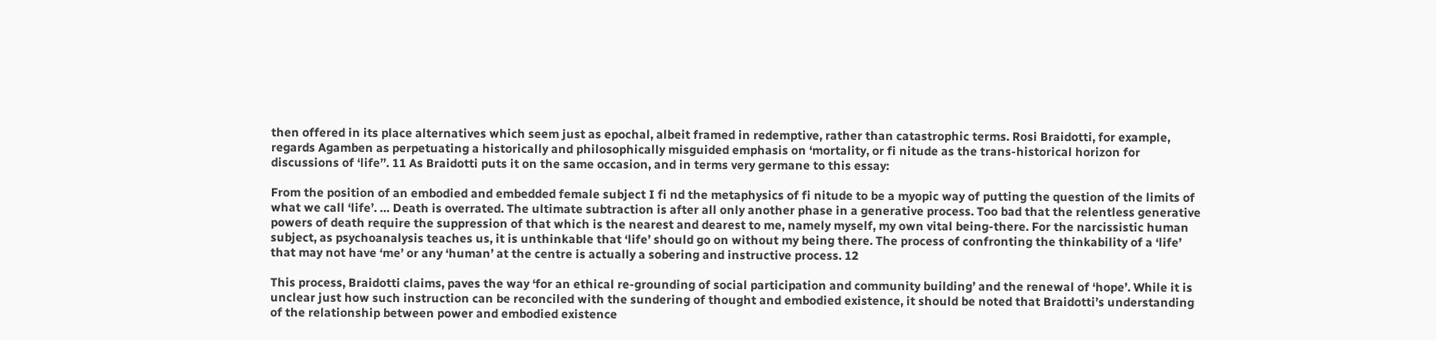then offered in its place alternatives which seem just as epochal, albeit framed in redemptive, rather than catastrophic terms. Rosi Braidotti, for example, regards Agamben as perpetuating a historically and philosophically misguided emphasis on ‘mortality, or fi nitude as the trans-historical horizon for discussions of ‘life’’. 11 As Braidotti puts it on the same occasion, and in terms very germane to this essay:

From the position of an embodied and embedded female subject I fi nd the metaphysics of fi nitude to be a myopic way of putting the question of the limits of what we call ‘life’. … Death is overrated. The ultimate subtraction is after all only another phase in a generative process. Too bad that the relentless generative powers of death require the suppression of that which is the nearest and dearest to me, namely myself, my own vital being-there. For the narcissistic human subject, as psychoanalysis teaches us, it is unthinkable that ‘life’ should go on without my being there. The process of confronting the thinkability of a ‘life’ that may not have ‘me’ or any ‘human’ at the centre is actually a sobering and instructive process. 12

This process, Braidotti claims, paves the way ‘for an ethical re-grounding of social participation and community building’ and the renewal of ‘hope’. While it is unclear just how such instruction can be reconciled with the sundering of thought and embodied existence, it should be noted that Braidotti’s understanding of the relationship between power and embodied existence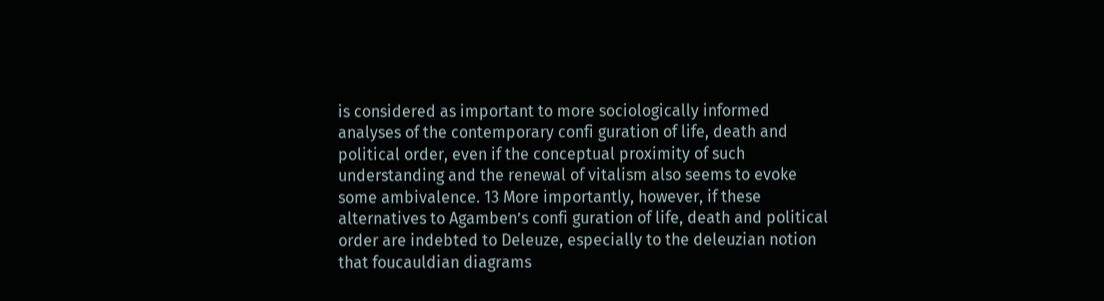is considered as important to more sociologically informed analyses of the contemporary confi guration of life, death and political order, even if the conceptual proximity of such understanding and the renewal of vitalism also seems to evoke some ambivalence. 13 More importantly, however, if these alternatives to Agamben’s confi guration of life, death and political order are indebted to Deleuze, especially to the deleuzian notion that foucauldian diagrams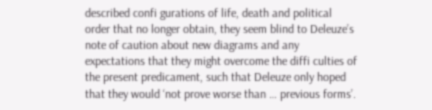described confi gurations of life, death and political order that no longer obtain, they seem blind to Deleuze’s note of caution about new diagrams and any expectations that they might overcome the diffi culties of the present predicament, such that Deleuze only hoped that they would ‘not prove worse than … previous forms’.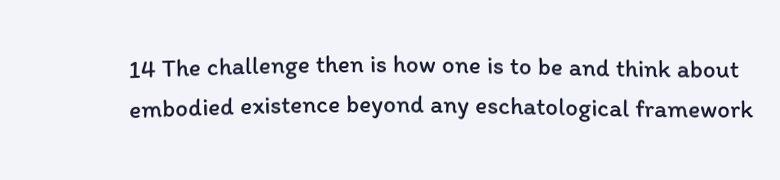14 The challenge then is how one is to be and think about embodied existence beyond any eschatological framework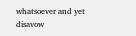whatsoever and yet disavow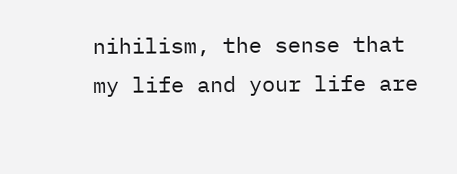nihilism, the sense that my life and your life are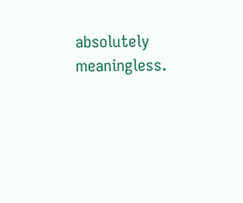absolutely meaningless.